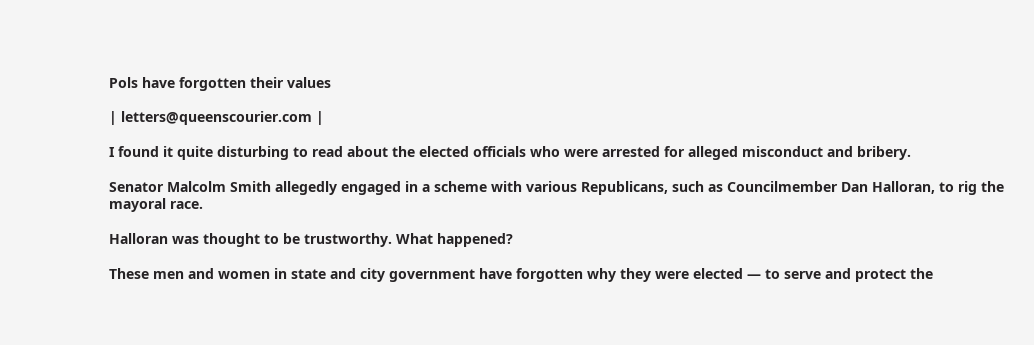Pols have forgotten their values

| letters@queenscourier.com |

I found it quite disturbing to read about the elected officials who were arrested for alleged misconduct and bribery.

Senator Malcolm Smith allegedly engaged in a scheme with various Republicans, such as Councilmember Dan Halloran, to rig the mayoral race.

Halloran was thought to be trustworthy. What happened?

These men and women in state and city government have forgotten why they were elected — to serve and protect the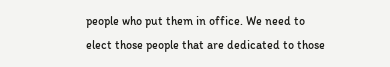people who put them in office. We need to elect those people that are dedicated to those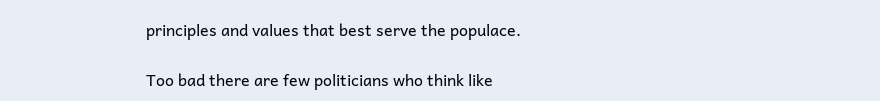principles and values that best serve the populace.

Too bad there are few politicians who think like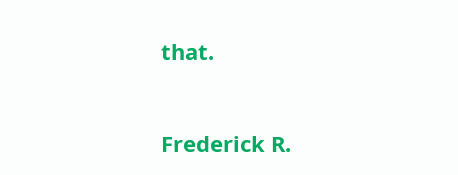that.


Frederick R.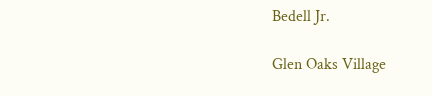Bedell Jr.

Glen Oaks Village